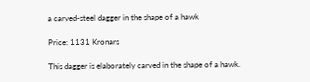a carved-steel dagger in the shape of a hawk

Price: 1131 Kronars

This dagger is elaborately carved in the shape of a hawk.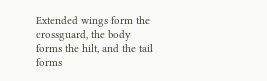Extended wings form the crossguard, the body forms the hilt, and the tail forms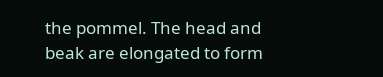the pommel. The head and beak are elongated to form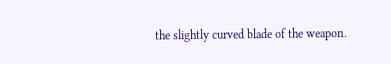the slightly curved blade of the weapon.